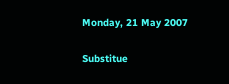Monday, 21 May 2007

Substitue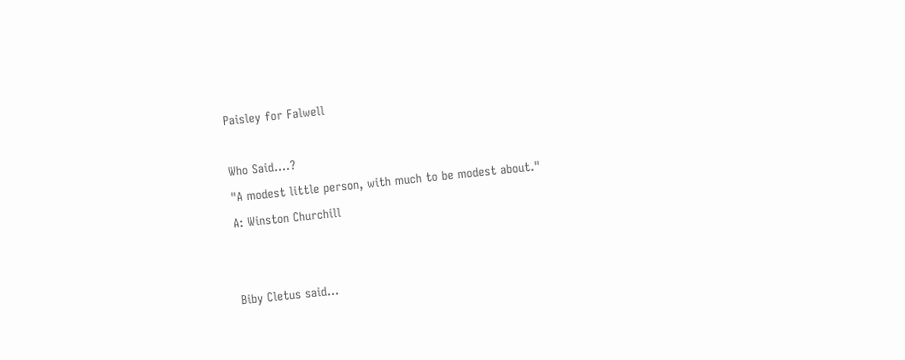Paisley for Falwell

Who Said....?
"A modest little person, with much to be modest about."
A: Winston Churchill


Biby Cletus said...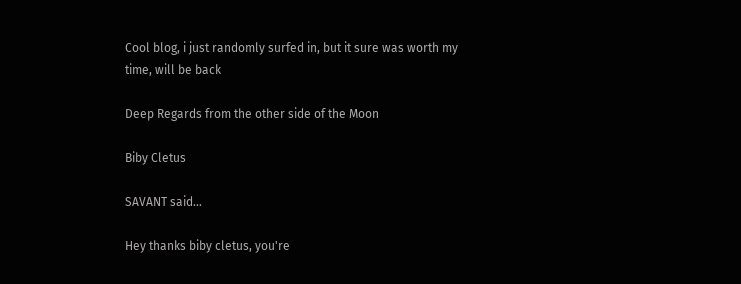Cool blog, i just randomly surfed in, but it sure was worth my time, will be back

Deep Regards from the other side of the Moon

Biby Cletus

SAVANT said...

Hey thanks biby cletus, you're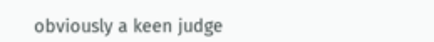obviously a keen judge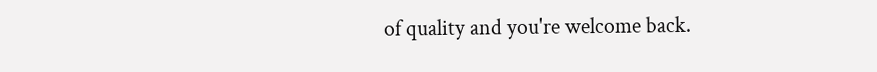of quality and you're welcome back.